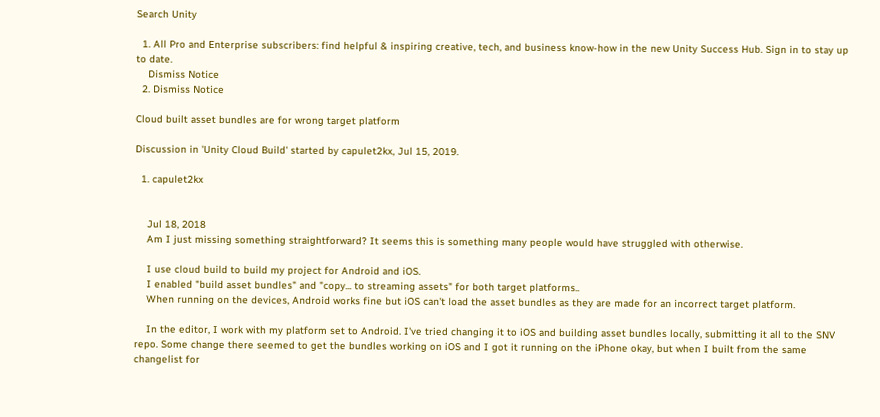Search Unity

  1. All Pro and Enterprise subscribers: find helpful & inspiring creative, tech, and business know-how in the new Unity Success Hub. Sign in to stay up to date.
    Dismiss Notice
  2. Dismiss Notice

Cloud built asset bundles are for wrong target platform

Discussion in 'Unity Cloud Build' started by capulet2kx, Jul 15, 2019.

  1. capulet2kx


    Jul 18, 2018
    Am I just missing something straightforward? It seems this is something many people would have struggled with otherwise.

    I use cloud build to build my project for Android and iOS.
    I enabled "build asset bundles" and "copy... to streaming assets" for both target platforms..
    When running on the devices, Android works fine but iOS can't load the asset bundles as they are made for an incorrect target platform.

    In the editor, I work with my platform set to Android. I've tried changing it to iOS and building asset bundles locally, submitting it all to the SNV repo. Some change there seemed to get the bundles working on iOS and I got it running on the iPhone okay, but when I built from the same changelist for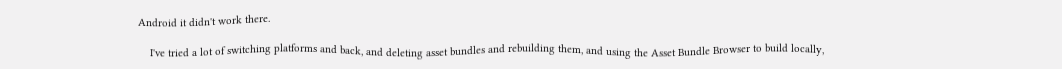Android it didn't work there.

    I've tried a lot of switching platforms and back, and deleting asset bundles and rebuilding them, and using the Asset Bundle Browser to build locally,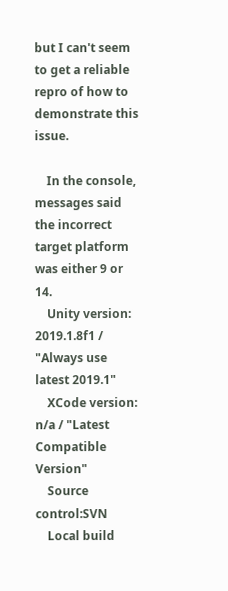but I can't seem to get a reliable repro of how to demonstrate this issue.

    In the console, messages said the incorrect target platform was either 9 or 14.
    Unity version: 2019.1.8f1 / "Always use latest 2019.1"
    XCode version: n/a / "Latest Compatible Version"
    Source control:SVN
    Local build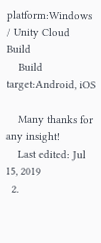platform:Windows / Unity Cloud Build
    Build target:Android, iOS

    Many thanks for any insight!
    Last edited: Jul 15, 2019
  2.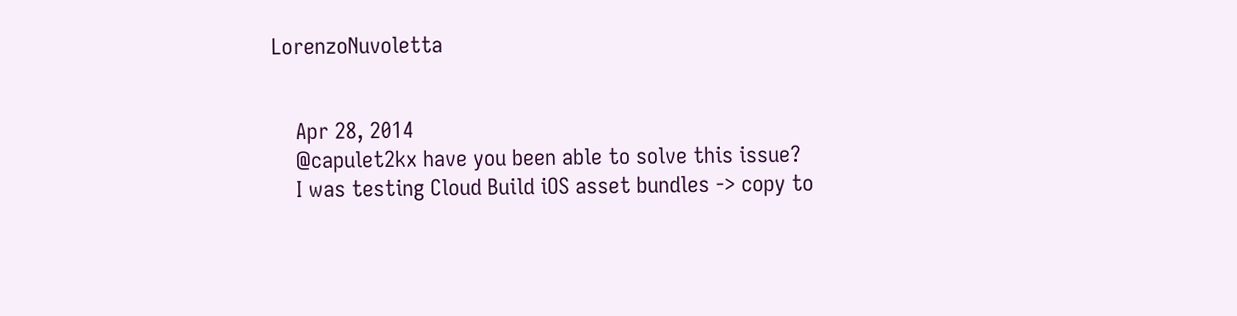LorenzoNuvoletta


    Apr 28, 2014
    @capulet2kx have you been able to solve this issue?
    I was testing Cloud Build iOS asset bundles -> copy to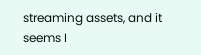streaming assets, and it seems I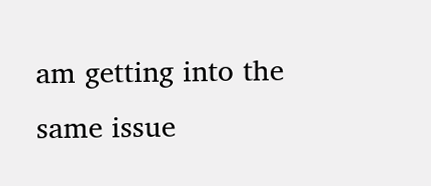am getting into the same issue